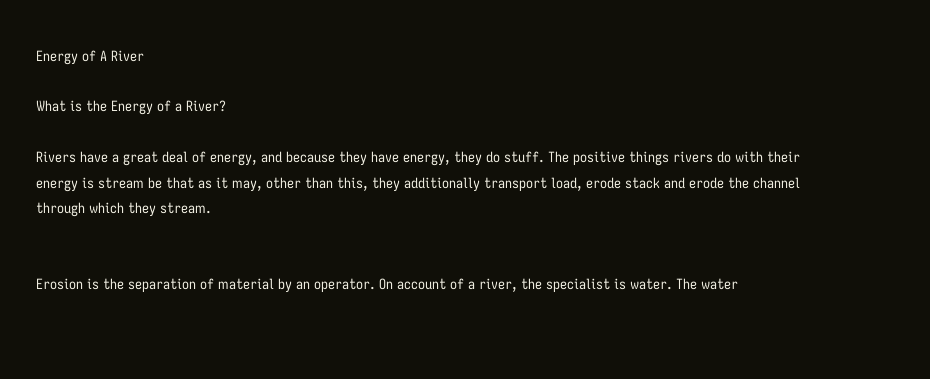Energy of A River

What is the Energy of a River?

Rivers have a great deal of energy, and because they have energy, they do stuff. The positive things rivers do with their energy is stream be that as it may, other than this, they additionally transport load, erode stack and erode the channel through which they stream.


Erosion is the separation of material by an operator. On account of a river, the specialist is water. The water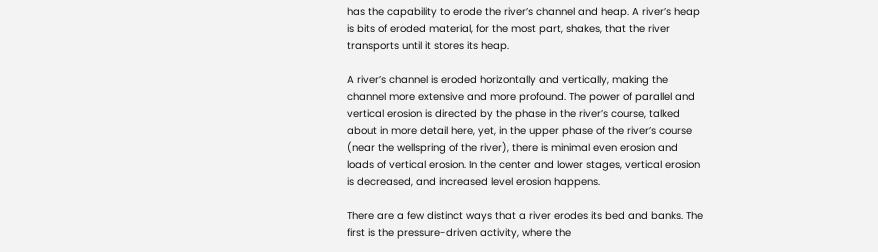has the capability to erode the river’s channel and heap. A river’s heap is bits of eroded material, for the most part, shakes, that the river transports until it stores its heap.

A river’s channel is eroded horizontally and vertically, making the channel more extensive and more profound. The power of parallel and vertical erosion is directed by the phase in the river’s course, talked about in more detail here, yet, in the upper phase of the river’s course (near the wellspring of the river), there is minimal even erosion and loads of vertical erosion. In the center and lower stages, vertical erosion is decreased, and increased level erosion happens.

There are a few distinct ways that a river erodes its bed and banks. The first is the pressure-driven activity, where the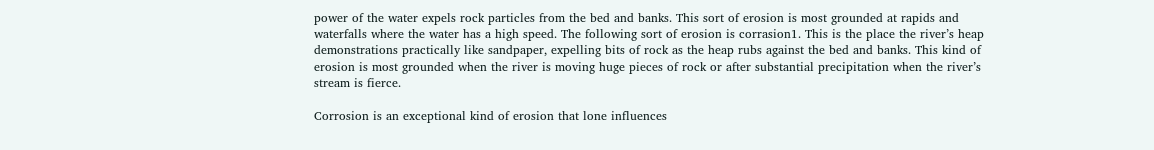power of the water expels rock particles from the bed and banks. This sort of erosion is most grounded at rapids and waterfalls where the water has a high speed. The following sort of erosion is corrasion1. This is the place the river’s heap demonstrations practically like sandpaper, expelling bits of rock as the heap rubs against the bed and banks. This kind of erosion is most grounded when the river is moving huge pieces of rock or after substantial precipitation when the river’s stream is fierce.

Corrosion is an exceptional kind of erosion that lone influences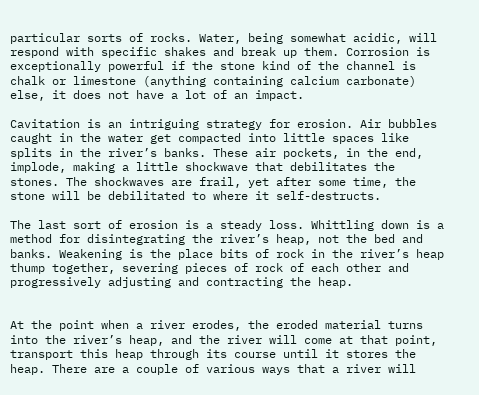particular sorts of rocks. Water, being somewhat acidic, will respond with specific shakes and break up them. Corrosion is exceptionally powerful if the stone kind of the channel is chalk or limestone (anything containing calcium carbonate) else, it does not have a lot of an impact.

Cavitation is an intriguing strategy for erosion. Air bubbles caught in the water get compacted into little spaces like splits in the river’s banks. These air pockets, in the end, implode, making a little shockwave that debilitates the stones. The shockwaves are frail, yet after some time, the stone will be debilitated to where it self-destructs.

The last sort of erosion is a steady loss. Whittling down is a method for disintegrating the river’s heap, not the bed and banks. Weakening is the place bits of rock in the river’s heap thump together, severing pieces of rock of each other and progressively adjusting and contracting the heap.


At the point when a river erodes, the eroded material turns into the river’s heap, and the river will come at that point, transport this heap through its course until it stores the heap. There are a couple of various ways that a river will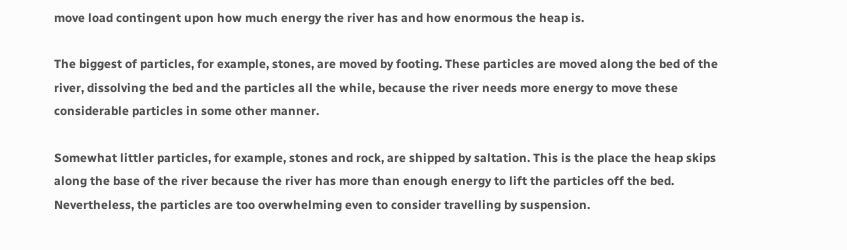move load contingent upon how much energy the river has and how enormous the heap is.

The biggest of particles, for example, stones, are moved by footing. These particles are moved along the bed of the river, dissolving the bed and the particles all the while, because the river needs more energy to move these considerable particles in some other manner.

Somewhat littler particles, for example, stones and rock, are shipped by saltation. This is the place the heap skips along the base of the river because the river has more than enough energy to lift the particles off the bed. Nevertheless, the particles are too overwhelming even to consider travelling by suspension.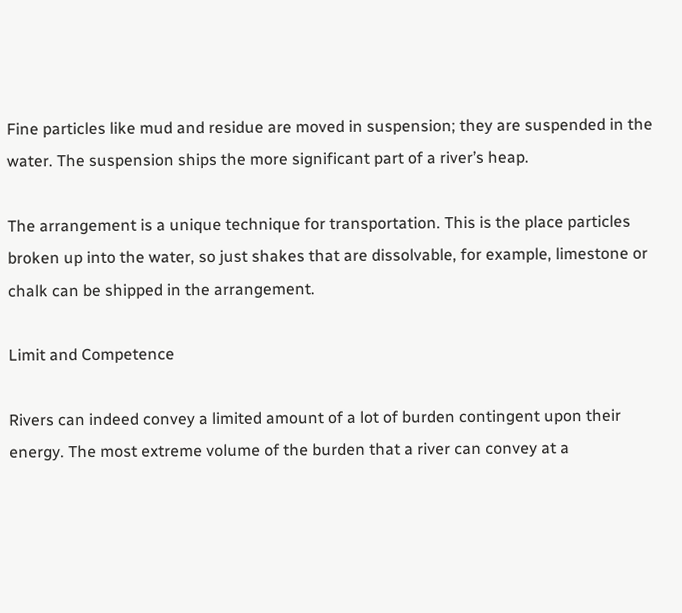Fine particles like mud and residue are moved in suspension; they are suspended in the water. The suspension ships the more significant part of a river’s heap.

The arrangement is a unique technique for transportation. This is the place particles broken up into the water, so just shakes that are dissolvable, for example, limestone or chalk can be shipped in the arrangement.

Limit and Competence

Rivers can indeed convey a limited amount of a lot of burden contingent upon their energy. The most extreme volume of the burden that a river can convey at a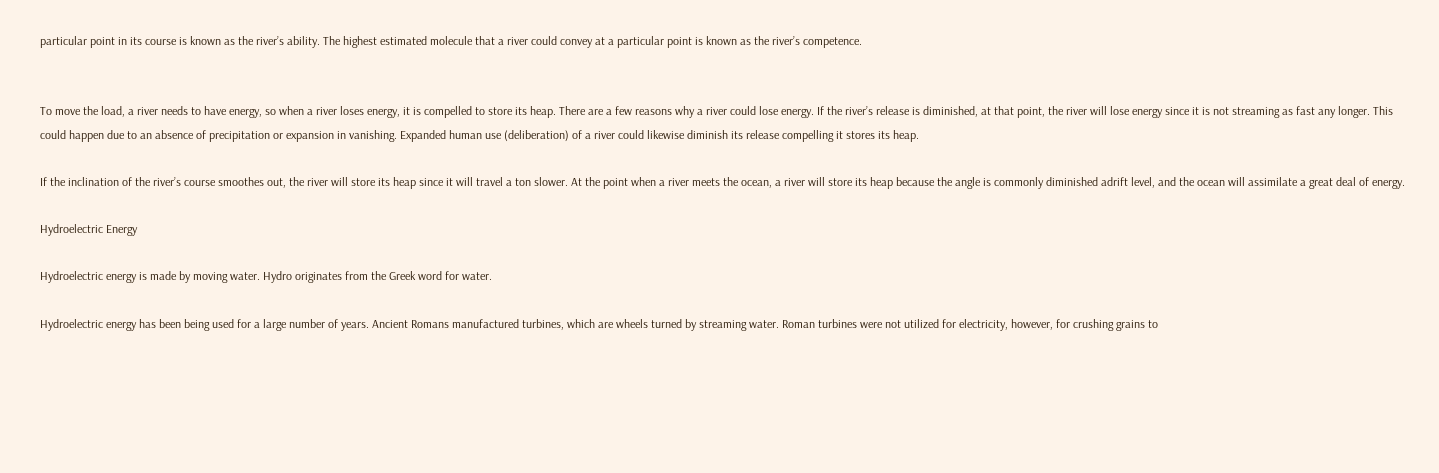particular point in its course is known as the river’s ability. The highest estimated molecule that a river could convey at a particular point is known as the river’s competence.


To move the load, a river needs to have energy, so when a river loses energy, it is compelled to store its heap. There are a few reasons why a river could lose energy. If the river’s release is diminished, at that point, the river will lose energy since it is not streaming as fast any longer. This could happen due to an absence of precipitation or expansion in vanishing. Expanded human use (deliberation) of a river could likewise diminish its release compelling it stores its heap.

If the inclination of the river’s course smoothes out, the river will store its heap since it will travel a ton slower. At the point when a river meets the ocean, a river will store its heap because the angle is commonly diminished adrift level, and the ocean will assimilate a great deal of energy.

Hydroelectric Energy

Hydroelectric energy is made by moving water. Hydro originates from the Greek word for water.

Hydroelectric energy has been being used for a large number of years. Ancient Romans manufactured turbines, which are wheels turned by streaming water. Roman turbines were not utilized for electricity, however, for crushing grains to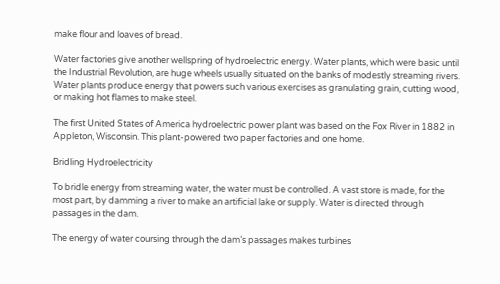make flour and loaves of bread.

Water factories give another wellspring of hydroelectric energy. Water plants, which were basic until the Industrial Revolution, are huge wheels usually situated on the banks of modestly streaming rivers. Water plants produce energy that powers such various exercises as granulating grain, cutting wood, or making hot flames to make steel.

The first United States of America hydroelectric power plant was based on the Fox River in 1882 in Appleton, Wisconsin. This plant-powered two paper factories and one home.

Bridling Hydroelectricity

To bridle energy from streaming water, the water must be controlled. A vast store is made, for the most part, by damming a river to make an artificial lake or supply. Water is directed through passages in the dam.

The energy of water coursing through the dam’s passages makes turbines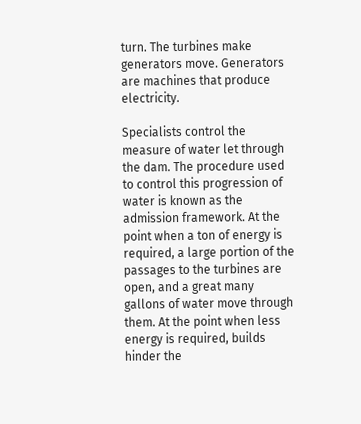turn. The turbines make generators move. Generators are machines that produce electricity.

Specialists control the measure of water let through the dam. The procedure used to control this progression of water is known as the admission framework. At the point when a ton of energy is required, a large portion of the passages to the turbines are open, and a great many gallons of water move through them. At the point when less energy is required, builds hinder the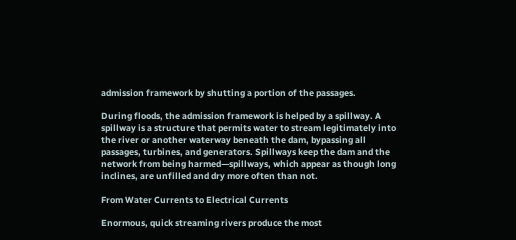admission framework by shutting a portion of the passages.

During floods, the admission framework is helped by a spillway. A spillway is a structure that permits water to stream legitimately into the river or another waterway beneath the dam, bypassing all passages, turbines, and generators. Spillways keep the dam and the network from being harmed—spillways, which appear as though long inclines, are unfilled and dry more often than not.

From Water Currents to Electrical Currents

Enormous, quick streaming rivers produce the most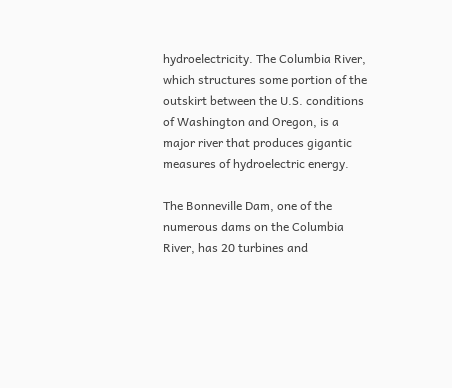hydroelectricity. The Columbia River, which structures some portion of the outskirt between the U.S. conditions of Washington and Oregon, is a major river that produces gigantic measures of hydroelectric energy.

The Bonneville Dam, one of the numerous dams on the Columbia River, has 20 turbines and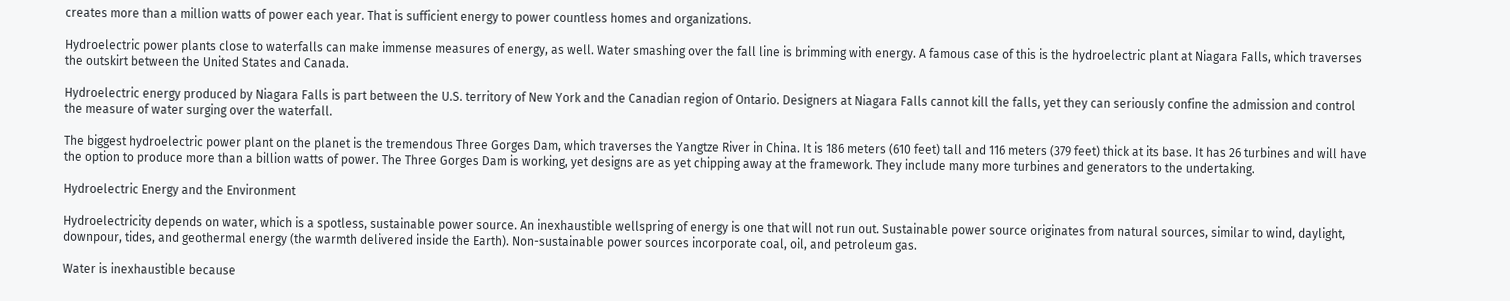creates more than a million watts of power each year. That is sufficient energy to power countless homes and organizations.

Hydroelectric power plants close to waterfalls can make immense measures of energy, as well. Water smashing over the fall line is brimming with energy. A famous case of this is the hydroelectric plant at Niagara Falls, which traverses the outskirt between the United States and Canada.

Hydroelectric energy produced by Niagara Falls is part between the U.S. territory of New York and the Canadian region of Ontario. Designers at Niagara Falls cannot kill the falls, yet they can seriously confine the admission and control the measure of water surging over the waterfall.

The biggest hydroelectric power plant on the planet is the tremendous Three Gorges Dam, which traverses the Yangtze River in China. It is 186 meters (610 feet) tall and 116 meters (379 feet) thick at its base. It has 26 turbines and will have the option to produce more than a billion watts of power. The Three Gorges Dam is working, yet designs are as yet chipping away at the framework. They include many more turbines and generators to the undertaking.

Hydroelectric Energy and the Environment

Hydroelectricity depends on water, which is a spotless, sustainable power source. An inexhaustible wellspring of energy is one that will not run out. Sustainable power source originates from natural sources, similar to wind, daylight, downpour, tides, and geothermal energy (the warmth delivered inside the Earth). Non-sustainable power sources incorporate coal, oil, and petroleum gas.

Water is inexhaustible because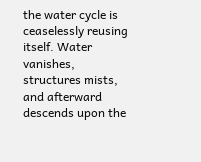the water cycle is ceaselessly reusing itself. Water vanishes, structures mists, and afterward descends upon the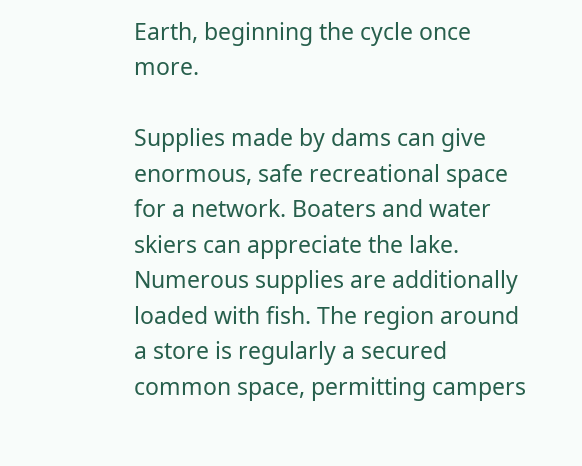Earth, beginning the cycle once more.

Supplies made by dams can give enormous, safe recreational space for a network. Boaters and water skiers can appreciate the lake. Numerous supplies are additionally loaded with fish. The region around a store is regularly a secured common space, permitting campers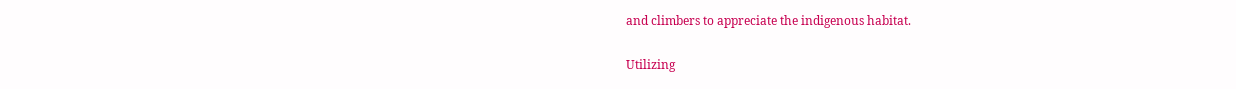and climbers to appreciate the indigenous habitat.

Utilizing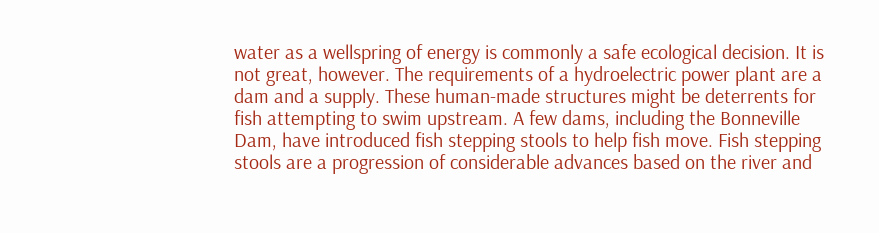water as a wellspring of energy is commonly a safe ecological decision. It is not great, however. The requirements of a hydroelectric power plant are a dam and a supply. These human-made structures might be deterrents for fish attempting to swim upstream. A few dams, including the Bonneville Dam, have introduced fish stepping stools to help fish move. Fish stepping stools are a progression of considerable advances based on the river and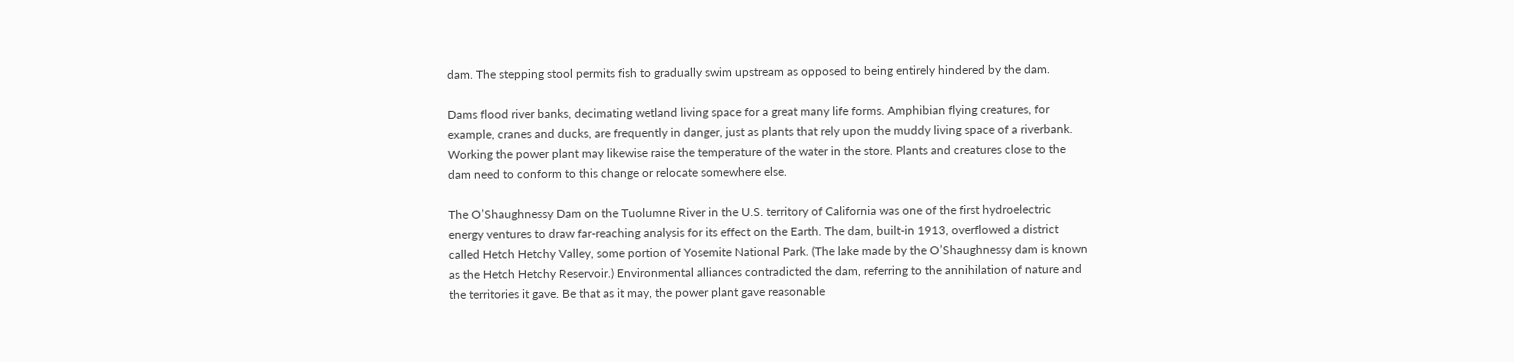dam. The stepping stool permits fish to gradually swim upstream as opposed to being entirely hindered by the dam.

Dams flood river banks, decimating wetland living space for a great many life forms. Amphibian flying creatures, for example, cranes and ducks, are frequently in danger, just as plants that rely upon the muddy living space of a riverbank. Working the power plant may likewise raise the temperature of the water in the store. Plants and creatures close to the dam need to conform to this change or relocate somewhere else.

The O’Shaughnessy Dam on the Tuolumne River in the U.S. territory of California was one of the first hydroelectric energy ventures to draw far-reaching analysis for its effect on the Earth. The dam, built-in 1913, overflowed a district called Hetch Hetchy Valley, some portion of Yosemite National Park. (The lake made by the O’Shaughnessy dam is known as the Hetch Hetchy Reservoir.) Environmental alliances contradicted the dam, referring to the annihilation of nature and the territories it gave. Be that as it may, the power plant gave reasonable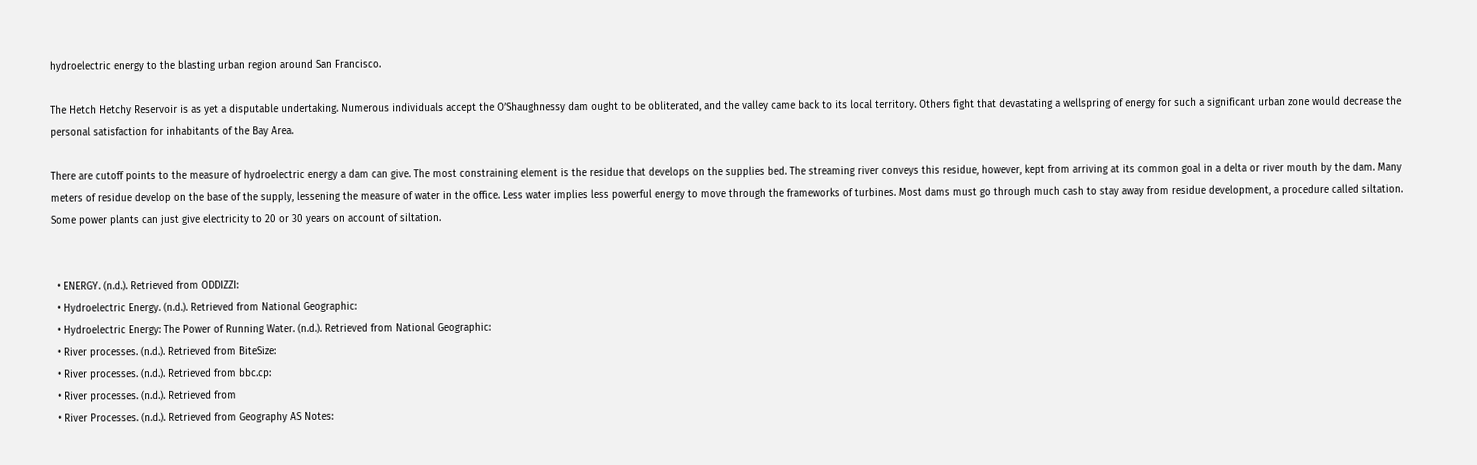hydroelectric energy to the blasting urban region around San Francisco.

The Hetch Hetchy Reservoir is as yet a disputable undertaking. Numerous individuals accept the O’Shaughnessy dam ought to be obliterated, and the valley came back to its local territory. Others fight that devastating a wellspring of energy for such a significant urban zone would decrease the personal satisfaction for inhabitants of the Bay Area.

There are cutoff points to the measure of hydroelectric energy a dam can give. The most constraining element is the residue that develops on the supplies bed. The streaming river conveys this residue, however, kept from arriving at its common goal in a delta or river mouth by the dam. Many meters of residue develop on the base of the supply, lessening the measure of water in the office. Less water implies less powerful energy to move through the frameworks of turbines. Most dams must go through much cash to stay away from residue development, a procedure called siltation. Some power plants can just give electricity to 20 or 30 years on account of siltation.


  • ENERGY. (n.d.). Retrieved from ODDIZZI:
  • Hydroelectric Energy. (n.d.). Retrieved from National Geographic:
  • Hydroelectric Energy: The Power of Running Water. (n.d.). Retrieved from National Geographic:
  • River processes. (n.d.). Retrieved from BiteSize:
  • River processes. (n.d.). Retrieved from bbc.cp:
  • River processes. (n.d.). Retrieved from
  • River Processes. (n.d.). Retrieved from Geography AS Notes: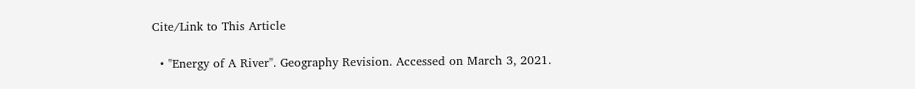Cite/Link to This Article

  • "Energy of A River". Geography Revision. Accessed on March 3, 2021.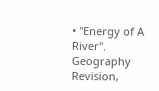• "Energy of A River". Geography Revision,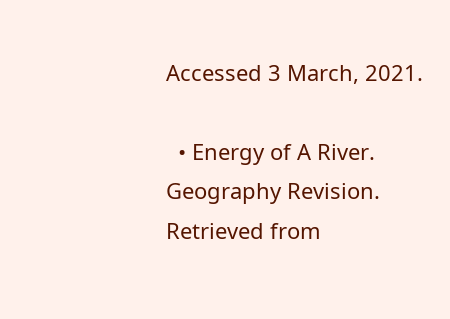Accessed 3 March, 2021.

  • Energy of A River. Geography Revision. Retrieved from